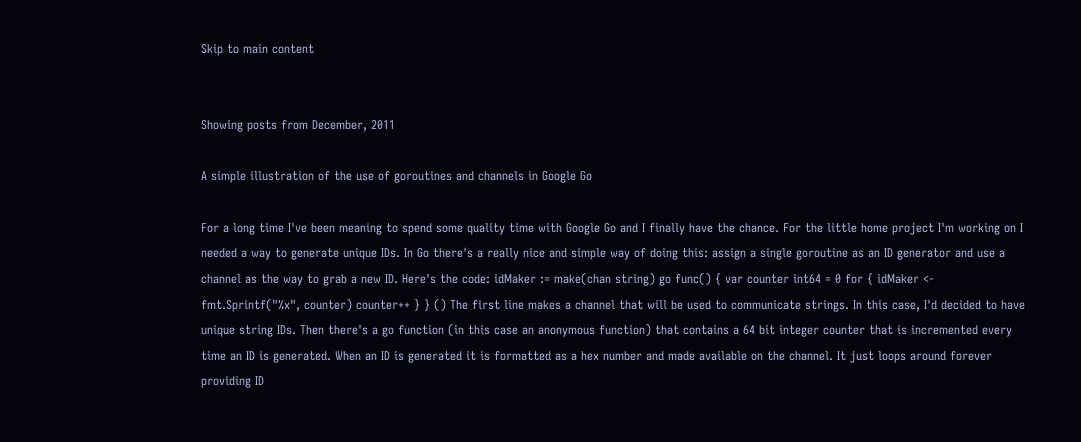Skip to main content


Showing posts from December, 2011

A simple illustration of the use of goroutines and channels in Google Go

For a long time I've been meaning to spend some quality time with Google Go and I finally have the chance. For the little home project I'm working on I needed a way to generate unique IDs. In Go there's a really nice and simple way of doing this: assign a single goroutine as an ID generator and use a channel as the way to grab a new ID. Here's the code: idMaker := make(chan string) go func() { var counter int64 = 0 for { idMaker <- fmt.Sprintf("%x", counter) counter++ } } () The first line makes a channel that will be used to communicate strings. In this case, I'd decided to have unique string IDs. Then there's a go function (in this case an anonymous function) that contains a 64 bit integer counter that is incremented every time an ID is generated. When an ID is generated it is formatted as a hex number and made available on the channel. It just loops around forever providing ID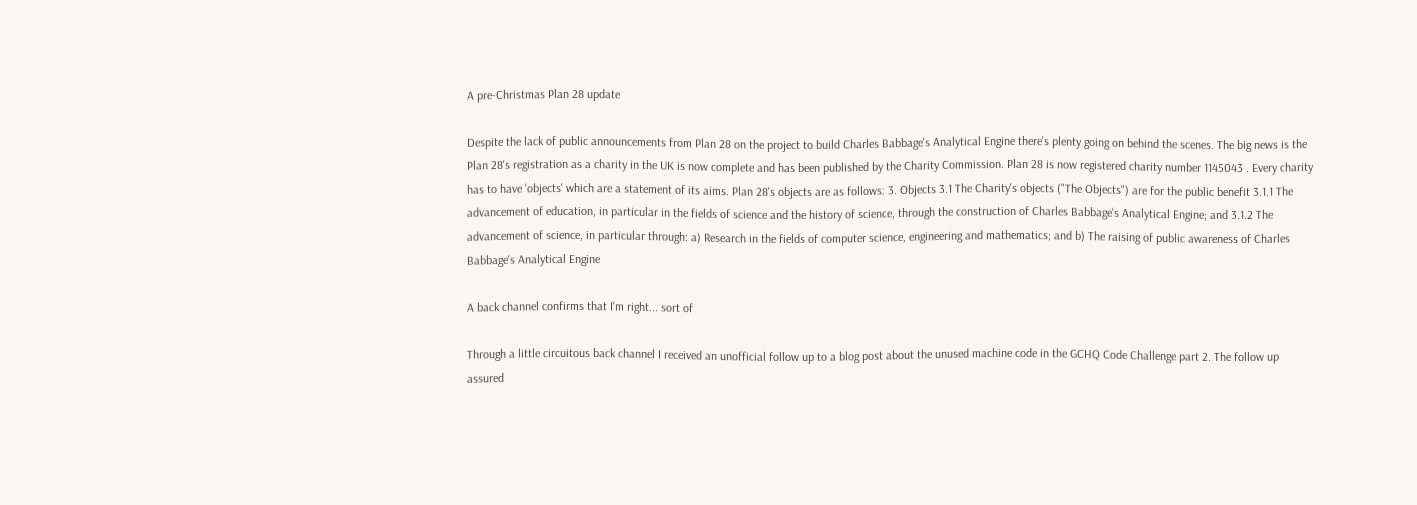A pre-Christmas Plan 28 update

Despite the lack of public announcements from Plan 28 on the project to build Charles Babbage's Analytical Engine there's plenty going on behind the scenes. The big news is the Plan 28's registration as a charity in the UK is now complete and has been published by the Charity Commission. Plan 28 is now registered charity number 1145043 . Every charity has to have 'objects' which are a statement of its aims. Plan 28's objects are as follows: 3. Objects 3.1 The Charity's objects ("The Objects") are for the public benefit 3.1.1 The advancement of education, in particular in the fields of science and the history of science, through the construction of Charles Babbage's Analytical Engine; and 3.1.2 The advancement of science, in particular through: a) Research in the fields of computer science, engineering and mathematics; and b) The raising of public awareness of Charles Babbage's Analytical Engine

A back channel confirms that I'm right... sort of

Through a little circuitous back channel I received an unofficial follow up to a blog post about the unused machine code in the GCHQ Code Challenge part 2. The follow up assured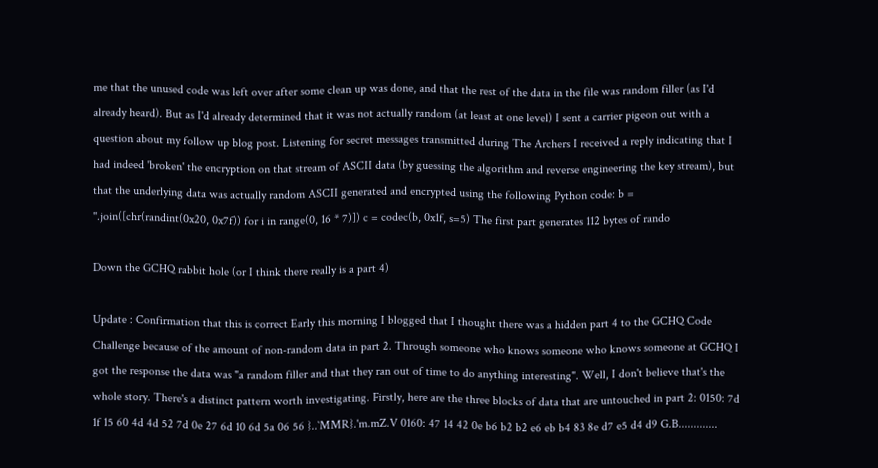me that the unused code was left over after some clean up was done, and that the rest of the data in the file was random filler (as I'd already heard). But as I'd already determined that it was not actually random (at least at one level) I sent a carrier pigeon out with a question about my follow up blog post. Listening for secret messages transmitted during The Archers I received a reply indicating that I had indeed 'broken' the encryption on that stream of ASCII data (by guessing the algorithm and reverse engineering the key stream), but that the underlying data was actually random ASCII generated and encrypted using the following Python code: b = ''.join([chr(randint(0x20, 0x7f)) for i in range(0, 16 * 7)]) c = codec(b, 0x1f, s=5) The first part generates 112 bytes of rando

Down the GCHQ rabbit hole (or I think there really is a part 4)

Update : Confirmation that this is correct Early this morning I blogged that I thought there was a hidden part 4 to the GCHQ Code Challenge because of the amount of non-random data in part 2. Through someone who knows someone who knows someone at GCHQ I got the response the data was "a random filler and that they ran out of time to do anything interesting". Well, I don't believe that's the whole story. There's a distinct pattern worth investigating. Firstly, here are the three blocks of data that are untouched in part 2: 0150: 7d 1f 15 60 4d 4d 52 7d 0e 27 6d 10 6d 5a 06 56 }..`MMR}.'m.mZ.V 0160: 47 14 42 0e b6 b2 b2 e6 eb b4 83 8e d7 e5 d4 d9 G.B.............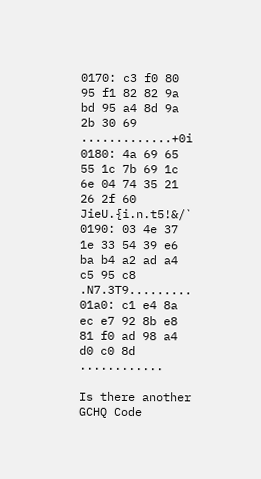0170: c3 f0 80 95 f1 82 82 9a bd 95 a4 8d 9a 2b 30 69 .............+0i 0180: 4a 69 65 55 1c 7b 69 1c 6e 04 74 35 21 26 2f 60 JieU.{i.n.t5!&/` 0190: 03 4e 37 1e 33 54 39 e6 ba b4 a2 ad a4 c5 95 c8 .N7.3T9......... 01a0: c1 e4 8a ec e7 92 8b e8 81 f0 ad 98 a4 d0 c0 8d ............

Is there another GCHQ Code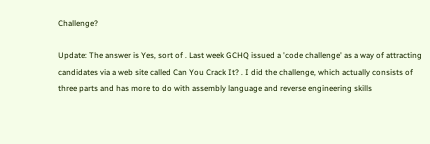Challenge?

Update: The answer is Yes, sort of . Last week GCHQ issued a 'code challenge' as a way of attracting candidates via a web site called Can You Crack It? . I did the challenge, which actually consists of three parts and has more to do with assembly language and reverse engineering skills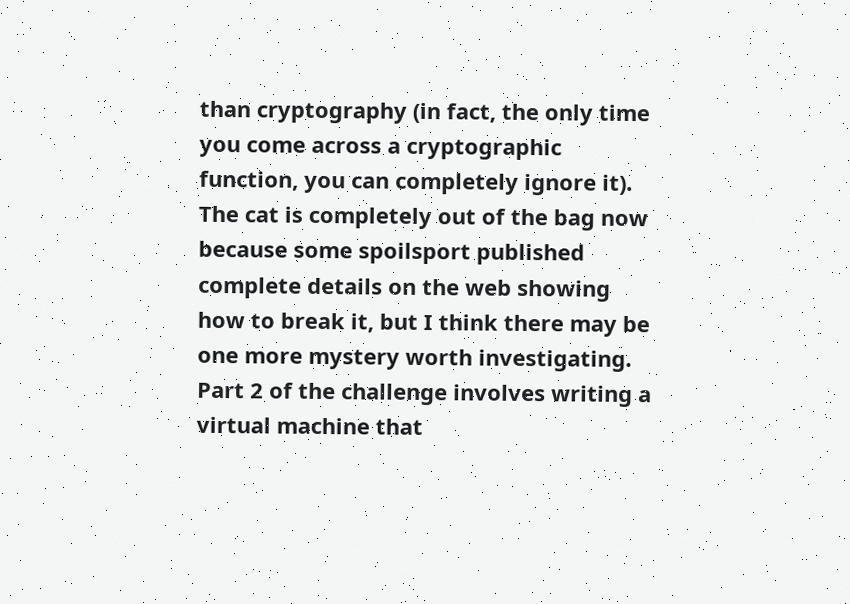than cryptography (in fact, the only time you come across a cryptographic function, you can completely ignore it). The cat is completely out of the bag now because some spoilsport published complete details on the web showing how to break it, but I think there may be one more mystery worth investigating. Part 2 of the challenge involves writing a virtual machine that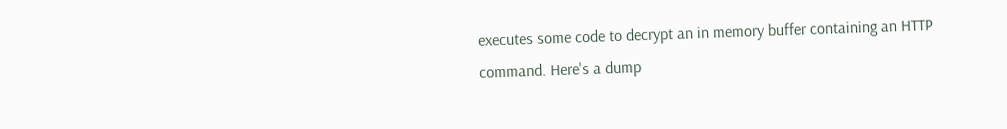executes some code to decrypt an in memory buffer containing an HTTP command. Here's a dump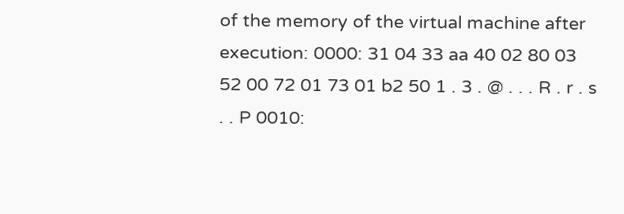of the memory of the virtual machine after execution: 0000: 31 04 33 aa 40 02 80 03 52 00 72 01 73 01 b2 50 1 . 3 . @ . . . R . r . s . . P 0010: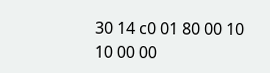30 14 c0 01 80 00 10 10 00 00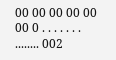00 00 00 00 00 00 0 . . . . . . . ........ 002